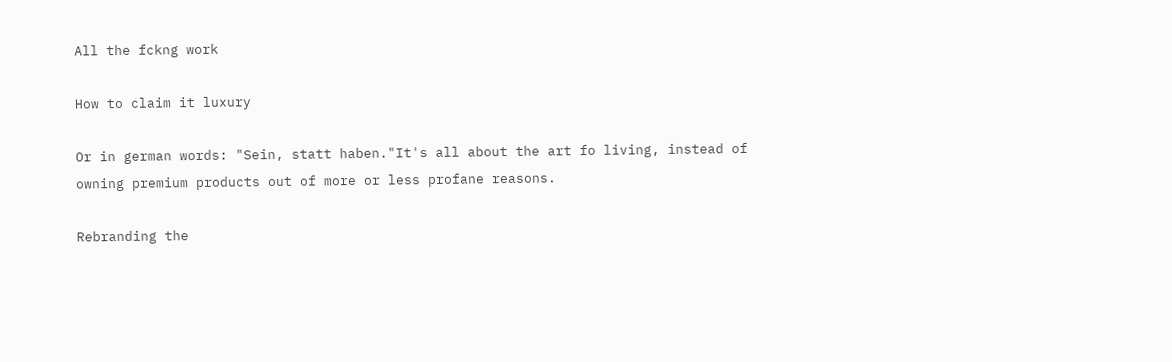All the fckng work

How to claim it luxury

Or in german words: "Sein, statt haben."It's all about the art fo living, instead of owning premium products out of more or less profane reasons.

Rebranding the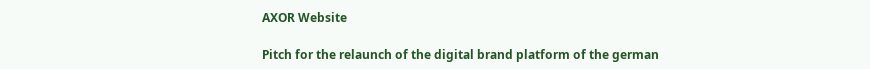AXOR Website

Pitch for the relaunch of the digital brand platform of the german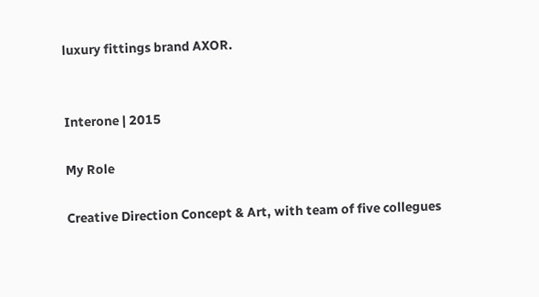luxury fittings brand AXOR.


Interone | 2015

My Role

Creative Direction Concept & Art, with team of five collegues